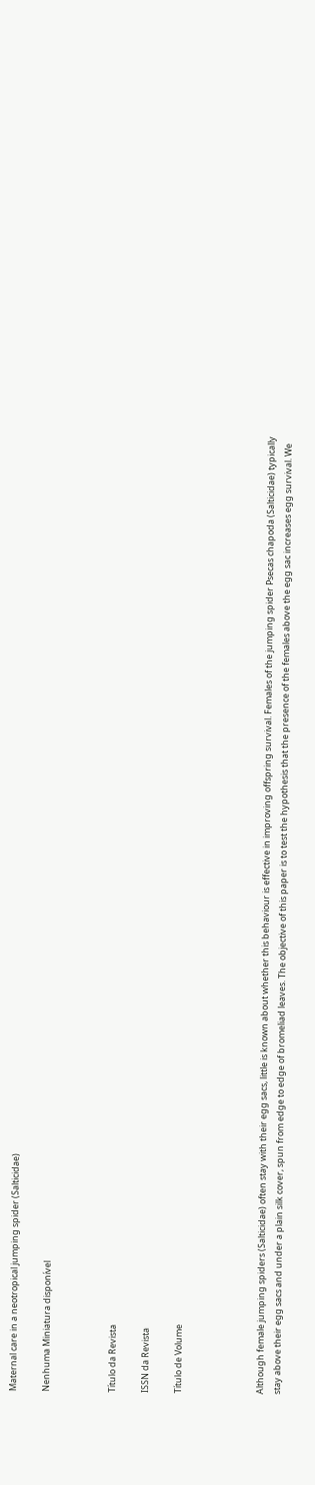Maternal care in a neotropical jumping spider (Salticidae)

Nenhuma Miniatura disponível



Título da Revista

ISSN da Revista

Título de Volume




Although female jumping spiders (Salticidae) often stay with their egg sacs, little is known about whether this behaviour is effective in improving offspring survival. Females of the jumping spider Psecas chapoda (Salticidae) typically stay above their egg sacs and under a plain silk cover, spun from edge to edge of bromeliad leaves. The objective of this paper is to test the hypothesis that the presence of the females above the egg sac increases egg survival. We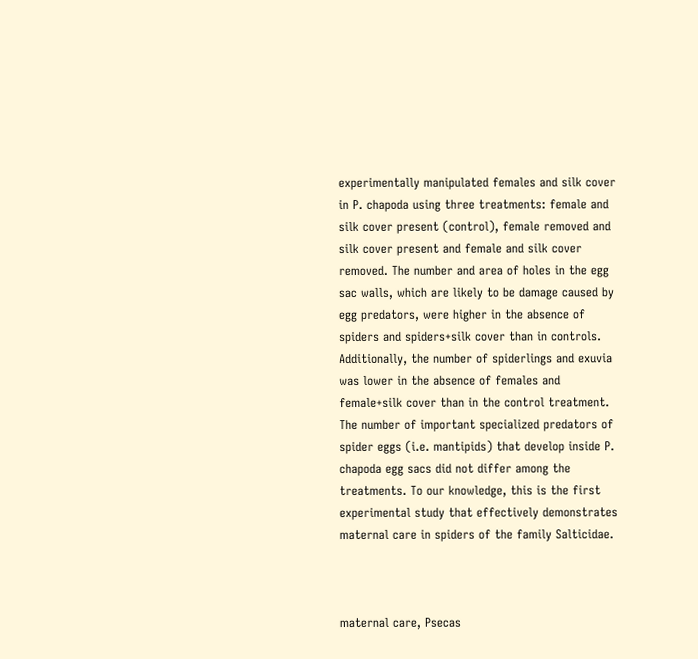experimentally manipulated females and silk cover in P. chapoda using three treatments: female and silk cover present (control), female removed and silk cover present and female and silk cover removed. The number and area of holes in the egg sac walls, which are likely to be damage caused by egg predators, were higher in the absence of spiders and spiders+silk cover than in controls. Additionally, the number of spiderlings and exuvia was lower in the absence of females and female+silk cover than in the control treatment. The number of important specialized predators of spider eggs (i.e. mantipids) that develop inside P. chapoda egg sacs did not differ among the treatments. To our knowledge, this is the first experimental study that effectively demonstrates maternal care in spiders of the family Salticidae.



maternal care, Psecas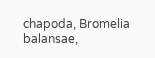chapoda, Bromelia balansae,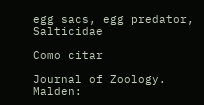egg sacs, egg predator, Salticidae

Como citar

Journal of Zoology. Malden: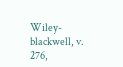Wiley-blackwell, v. 276,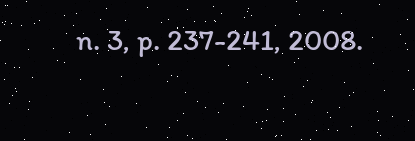n. 3, p. 237-241, 2008.